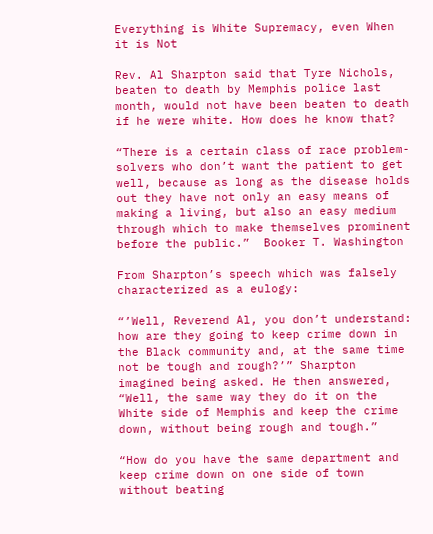Everything is White Supremacy, even When it is Not

Rev. Al Sharpton said that Tyre Nichols, beaten to death by Memphis police last month, would not have been beaten to death if he were white. How does he know that?

“There is a certain class of race problem-solvers who don’t want the patient to get well, because as long as the disease holds out they have not only an easy means of making a living, but also an easy medium through which to make themselves prominent before the public.”  Booker T. Washington

From Sharpton’s speech which was falsely characterized as a eulogy:

“’Well, Reverend Al, you don’t understand: how are they going to keep crime down in the Black community and, at the same time not be tough and rough?’” Sharpton imagined being asked. He then answered, “Well, the same way they do it on the White side of Memphis and keep the crime down, without being rough and tough.”

“How do you have the same department and keep crime down on one side of town without beating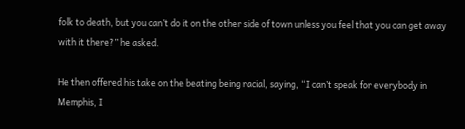folk to death, but you can’t do it on the other side of town unless you feel that you can get away with it there?” he asked.

He then offered his take on the beating being racial, saying, “I can’t speak for everybody in Memphis, I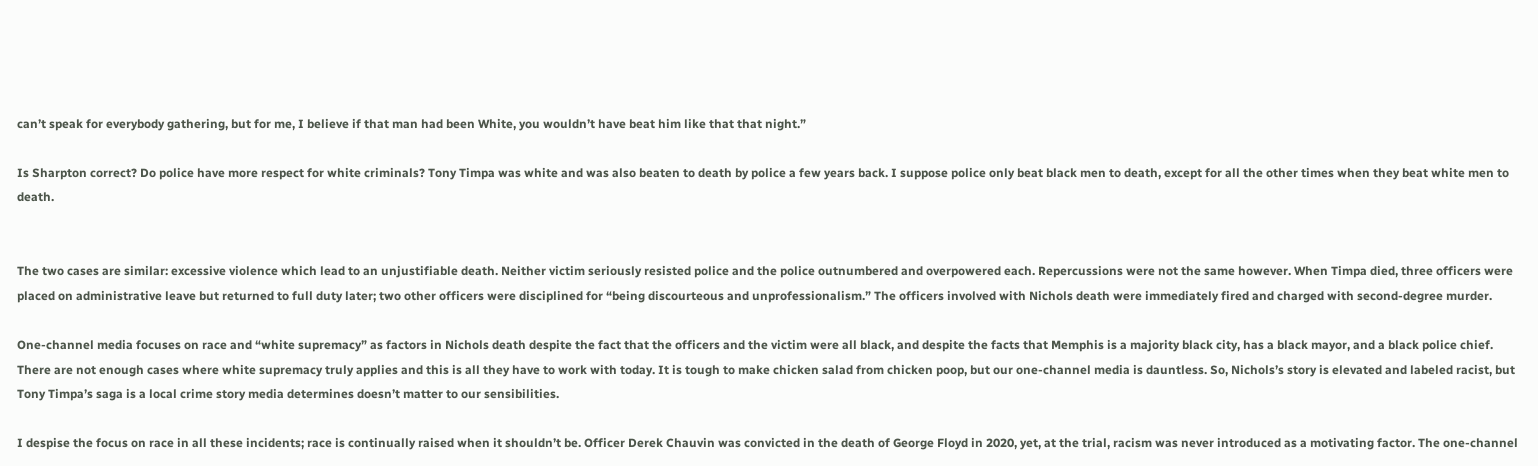can’t speak for everybody gathering, but for me, I believe if that man had been White, you wouldn’t have beat him like that that night.”

Is Sharpton correct? Do police have more respect for white criminals? Tony Timpa was white and was also beaten to death by police a few years back. I suppose police only beat black men to death, except for all the other times when they beat white men to death.


The two cases are similar: excessive violence which lead to an unjustifiable death. Neither victim seriously resisted police and the police outnumbered and overpowered each. Repercussions were not the same however. When Timpa died, three officers were placed on administrative leave but returned to full duty later; two other officers were disciplined for “being discourteous and unprofessionalism.” The officers involved with Nichols death were immediately fired and charged with second-degree murder.

One-channel media focuses on race and “white supremacy” as factors in Nichols death despite the fact that the officers and the victim were all black, and despite the facts that Memphis is a majority black city, has a black mayor, and a black police chief. There are not enough cases where white supremacy truly applies and this is all they have to work with today. It is tough to make chicken salad from chicken poop, but our one-channel media is dauntless. So, Nichols’s story is elevated and labeled racist, but Tony Timpa’s saga is a local crime story media determines doesn’t matter to our sensibilities.

I despise the focus on race in all these incidents; race is continually raised when it shouldn’t be. Officer Derek Chauvin was convicted in the death of George Floyd in 2020, yet, at the trial, racism was never introduced as a motivating factor. The one-channel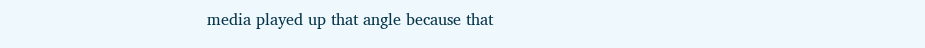media played up that angle because that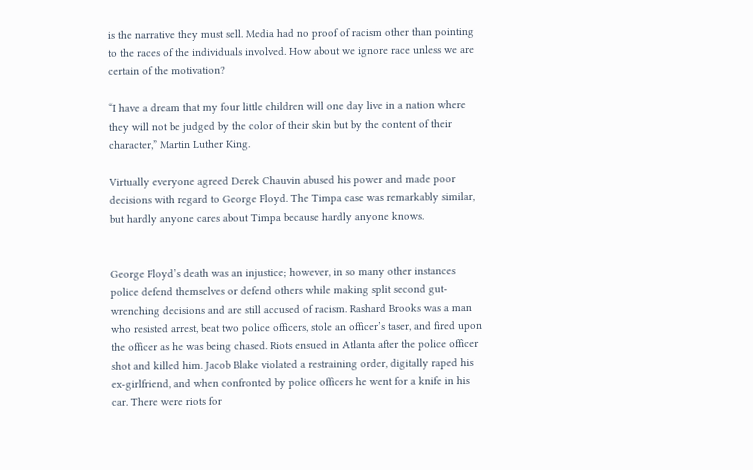is the narrative they must sell. Media had no proof of racism other than pointing to the races of the individuals involved. How about we ignore race unless we are certain of the motivation?

“I have a dream that my four little children will one day live in a nation where they will not be judged by the color of their skin but by the content of their character,” Martin Luther King.

Virtually everyone agreed Derek Chauvin abused his power and made poor decisions with regard to George Floyd. The Timpa case was remarkably similar, but hardly anyone cares about Timpa because hardly anyone knows.


George Floyd’s death was an injustice; however, in so many other instances police defend themselves or defend others while making split second gut-wrenching decisions and are still accused of racism. Rashard Brooks was a man who resisted arrest, beat two police officers, stole an officer’s taser, and fired upon the officer as he was being chased. Riots ensued in Atlanta after the police officer shot and killed him. Jacob Blake violated a restraining order, digitally raped his ex-girlfriend, and when confronted by police officers he went for a knife in his car. There were riots for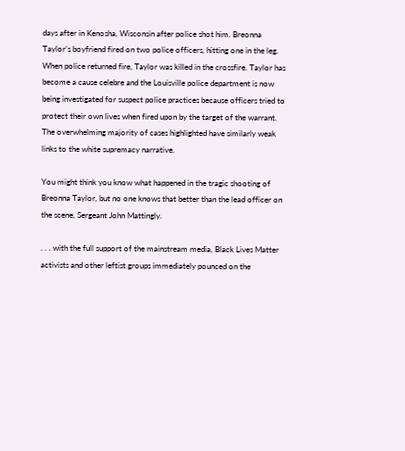days after in Kenosha, Wisconsin after police shot him. Breonna Taylor’s boyfriend fired on two police officers, hitting one in the leg. When police returned fire, Taylor was killed in the crossfire. Taylor has become a cause celebre and the Louisville police department is now being investigated for suspect police practices because officers tried to protect their own lives when fired upon by the target of the warrant. The overwhelming majority of cases highlighted have similarly weak links to the white supremacy narrative.

You might think you know what happened in the tragic shooting of Breonna Taylor, but no one knows that better than the lead officer on the scene, Sergeant John Mattingly.

. . . with the full support of the mainstream media, Black Lives Matter activists and other leftist groups immediately pounced on the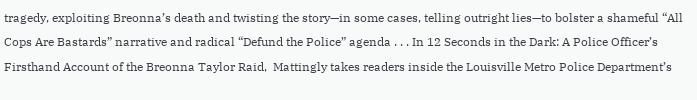tragedy, exploiting Breonna’s death and twisting the story—in some cases, telling outright lies—to bolster a shameful “All Cops Are Bastards” narrative and radical “Defund the Police” agenda . . . In 12 Seconds in the Dark: A Police Officer’s Firsthand Account of the Breonna Taylor Raid,  Mattingly takes readers inside the Louisville Metro Police Department’s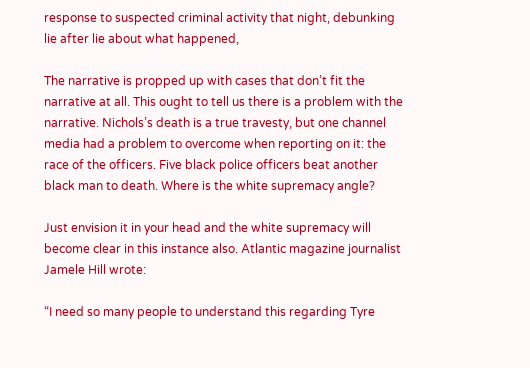response to suspected criminal activity that night, debunking lie after lie about what happened,

The narrative is propped up with cases that don’t fit the narrative at all. This ought to tell us there is a problem with the narrative. Nichols’s death is a true travesty, but one channel media had a problem to overcome when reporting on it: the race of the officers. Five black police officers beat another black man to death. Where is the white supremacy angle?

Just envision it in your head and the white supremacy will become clear in this instance also. Atlantic magazine journalist Jamele Hill wrote:

“I need so many people to understand this regarding Tyre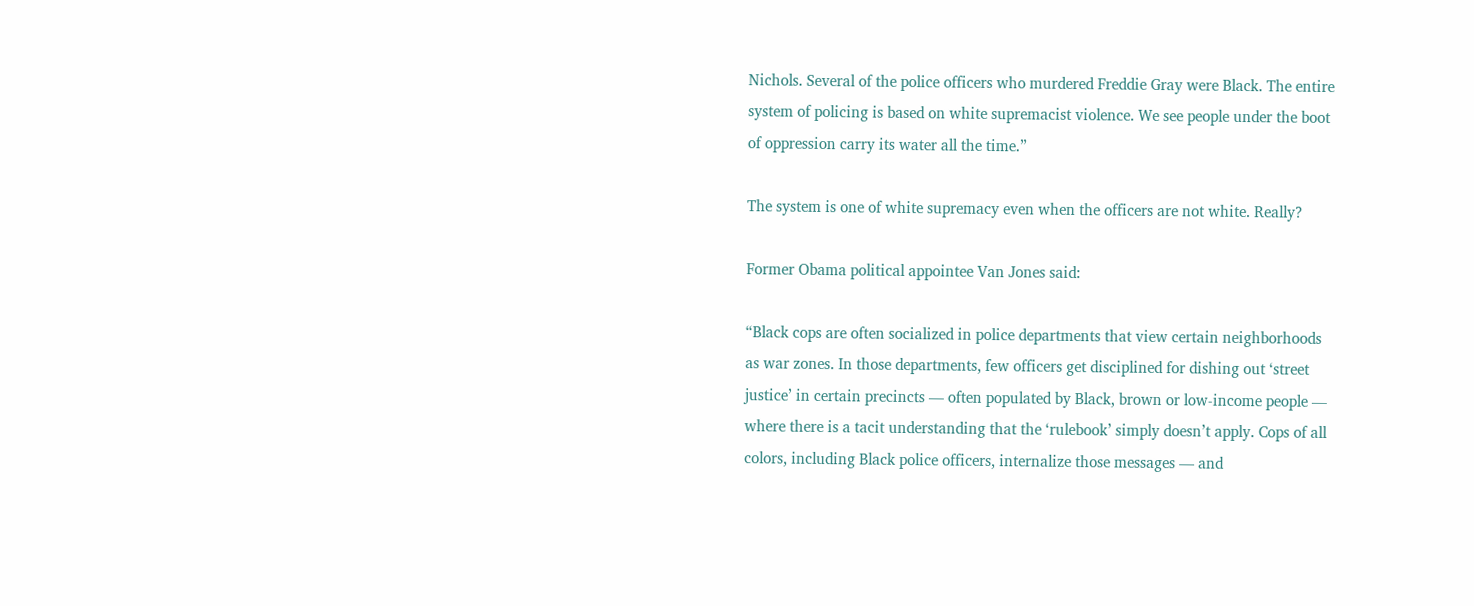Nichols. Several of the police officers who murdered Freddie Gray were Black. The entire system of policing is based on white supremacist violence. We see people under the boot of oppression carry its water all the time.”

The system is one of white supremacy even when the officers are not white. Really?

Former Obama political appointee Van Jones said:

“Black cops are often socialized in police departments that view certain neighborhoods as war zones. In those departments, few officers get disciplined for dishing out ‘street justice’ in certain precincts — often populated by Black, brown or low-income people — where there is a tacit understanding that the ‘rulebook’ simply doesn’t apply. Cops of all colors, including Black police officers, internalize those messages — and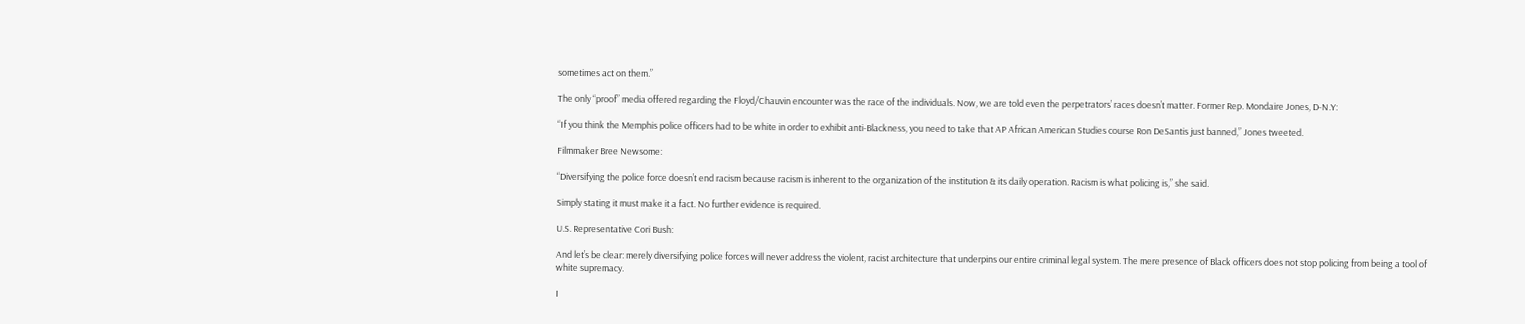sometimes act on them.”

The only “proof” media offered regarding the Floyd/Chauvin encounter was the race of the individuals. Now, we are told even the perpetrators’ races doesn’t matter. Former Rep. Mondaire Jones, D-N.Y:

“If you think the Memphis police officers had to be white in order to exhibit anti-Blackness, you need to take that AP African American Studies course Ron DeSantis just banned,” Jones tweeted.

Filmmaker Bree Newsome:

“Diversifying the police force doesn’t end racism because racism is inherent to the organization of the institution & its daily operation. Racism is what policing is,” she said.

Simply stating it must make it a fact. No further evidence is required.

U.S. Representative Cori Bush:

And let’s be clear: merely diversifying police forces will never address the violent, racist architecture that underpins our entire criminal legal system. The mere presence of Black officers does not stop policing from being a tool of white supremacy.

I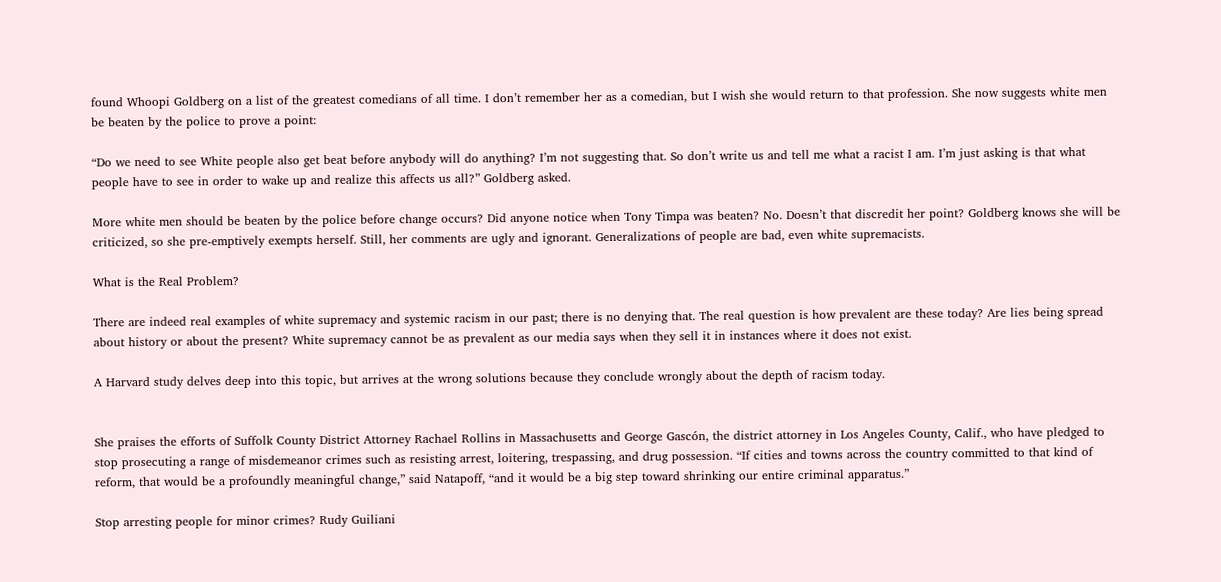found Whoopi Goldberg on a list of the greatest comedians of all time. I don’t remember her as a comedian, but I wish she would return to that profession. She now suggests white men be beaten by the police to prove a point:

“Do we need to see White people also get beat before anybody will do anything? I’m not suggesting that. So don’t write us and tell me what a racist I am. I’m just asking is that what people have to see in order to wake up and realize this affects us all?” Goldberg asked.

More white men should be beaten by the police before change occurs? Did anyone notice when Tony Timpa was beaten? No. Doesn’t that discredit her point? Goldberg knows she will be criticized, so she pre-emptively exempts herself. Still, her comments are ugly and ignorant. Generalizations of people are bad, even white supremacists.

What is the Real Problem?

There are indeed real examples of white supremacy and systemic racism in our past; there is no denying that. The real question is how prevalent are these today? Are lies being spread about history or about the present? White supremacy cannot be as prevalent as our media says when they sell it in instances where it does not exist.

A Harvard study delves deep into this topic, but arrives at the wrong solutions because they conclude wrongly about the depth of racism today.


She praises the efforts of Suffolk County District Attorney Rachael Rollins in Massachusetts and George Gascón, the district attorney in Los Angeles County, Calif., who have pledged to stop prosecuting a range of misdemeanor crimes such as resisting arrest, loitering, trespassing, and drug possession. “If cities and towns across the country committed to that kind of reform, that would be a profoundly meaningful change,” said Natapoff, “and it would be a big step toward shrinking our entire criminal apparatus.”

Stop arresting people for minor crimes? Rudy Guiliani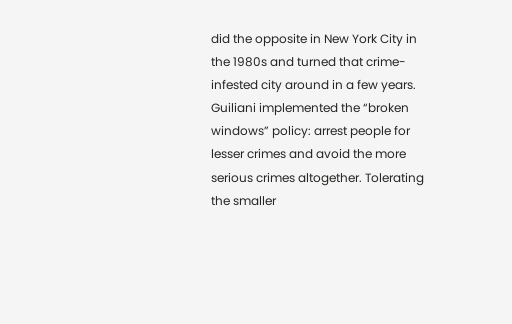did the opposite in New York City in the 1980s and turned that crime-infested city around in a few years. Guiliani implemented the “broken windows” policy: arrest people for lesser crimes and avoid the more serious crimes altogether. Tolerating the smaller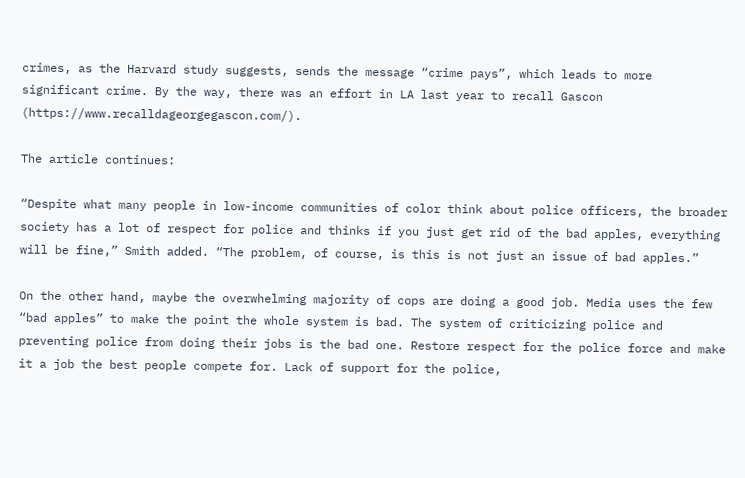crimes, as the Harvard study suggests, sends the message “crime pays”, which leads to more significant crime. By the way, there was an effort in LA last year to recall Gascon (https://www.recalldageorgegascon.com/).

The article continues:

“Despite what many people in low-income communities of color think about police officers, the broader society has a lot of respect for police and thinks if you just get rid of the bad apples, everything will be fine,” Smith added. “The problem, of course, is this is not just an issue of bad apples.”

On the other hand, maybe the overwhelming majority of cops are doing a good job. Media uses the few “bad apples” to make the point the whole system is bad. The system of criticizing police and preventing police from doing their jobs is the bad one. Restore respect for the police force and make it a job the best people compete for. Lack of support for the police,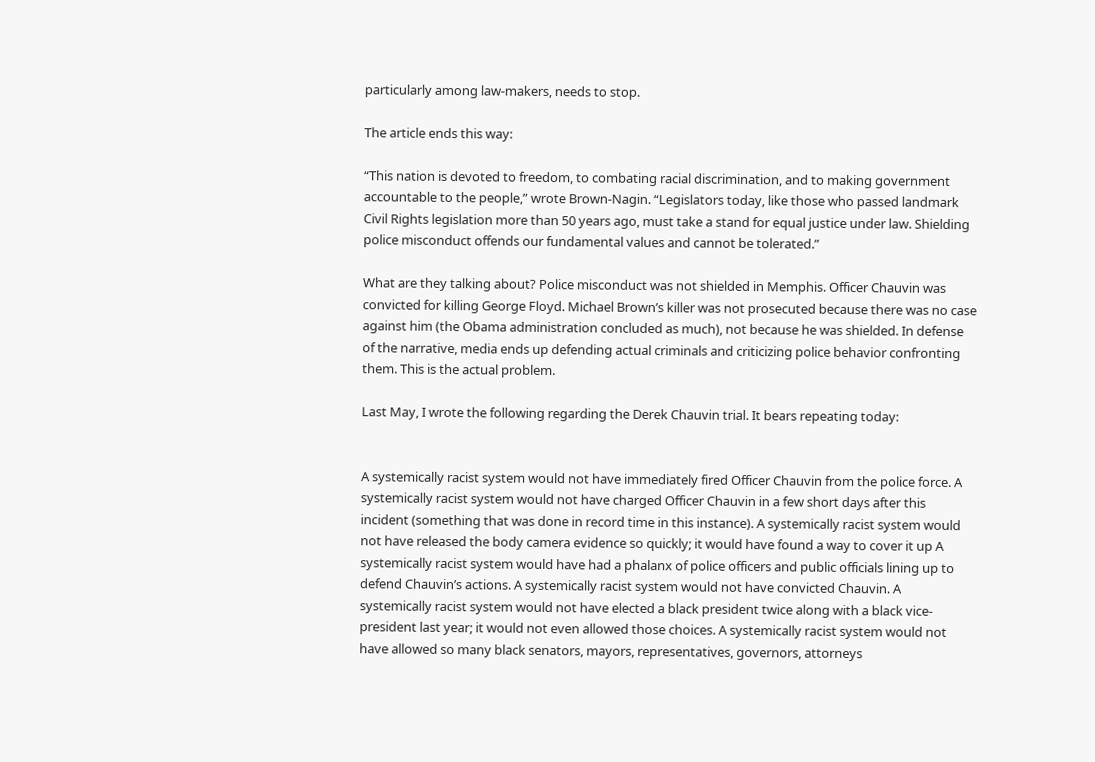particularly among law-makers, needs to stop.

The article ends this way:

“This nation is devoted to freedom, to combating racial discrimination, and to making government accountable to the people,” wrote Brown-Nagin. “Legislators today, like those who passed landmark Civil Rights legislation more than 50 years ago, must take a stand for equal justice under law. Shielding police misconduct offends our fundamental values and cannot be tolerated.”

What are they talking about? Police misconduct was not shielded in Memphis. Officer Chauvin was convicted for killing George Floyd. Michael Brown’s killer was not prosecuted because there was no case against him (the Obama administration concluded as much), not because he was shielded. In defense of the narrative, media ends up defending actual criminals and criticizing police behavior confronting them. This is the actual problem.

Last May, I wrote the following regarding the Derek Chauvin trial. It bears repeating today:


A systemically racist system would not have immediately fired Officer Chauvin from the police force. A systemically racist system would not have charged Officer Chauvin in a few short days after this incident (something that was done in record time in this instance). A systemically racist system would not have released the body camera evidence so quickly; it would have found a way to cover it up A systemically racist system would have had a phalanx of police officers and public officials lining up to defend Chauvin’s actions. A systemically racist system would not have convicted Chauvin. A systemically racist system would not have elected a black president twice along with a black vice-president last year; it would not even allowed those choices. A systemically racist system would not have allowed so many black senators, mayors, representatives, governors, attorneys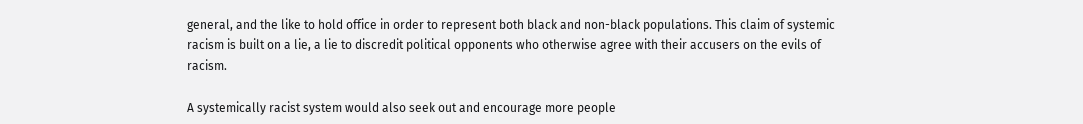general, and the like to hold office in order to represent both black and non-black populations. This claim of systemic racism is built on a lie, a lie to discredit political opponents who otherwise agree with their accusers on the evils of racism.

A systemically racist system would also seek out and encourage more people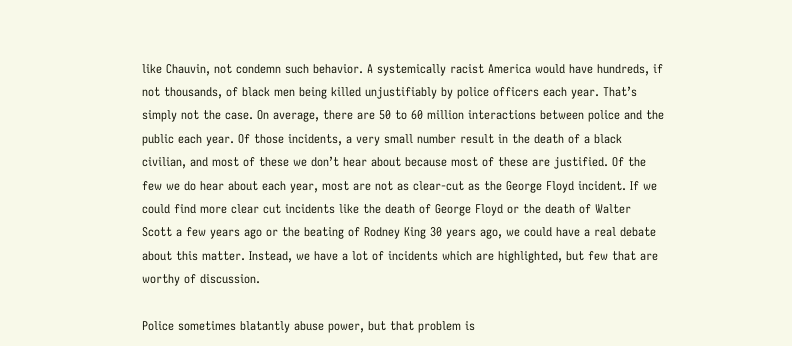like Chauvin, not condemn such behavior. A systemically racist America would have hundreds, if not thousands, of black men being killed unjustifiably by police officers each year. That’s simply not the case. On average, there are 50 to 60 million interactions between police and the public each year. Of those incidents, a very small number result in the death of a black civilian, and most of these we don’t hear about because most of these are justified. Of the few we do hear about each year, most are not as clear-cut as the George Floyd incident. If we could find more clear cut incidents like the death of George Floyd or the death of Walter Scott a few years ago or the beating of Rodney King 30 years ago, we could have a real debate about this matter. Instead, we have a lot of incidents which are highlighted, but few that are worthy of discussion.

Police sometimes blatantly abuse power, but that problem is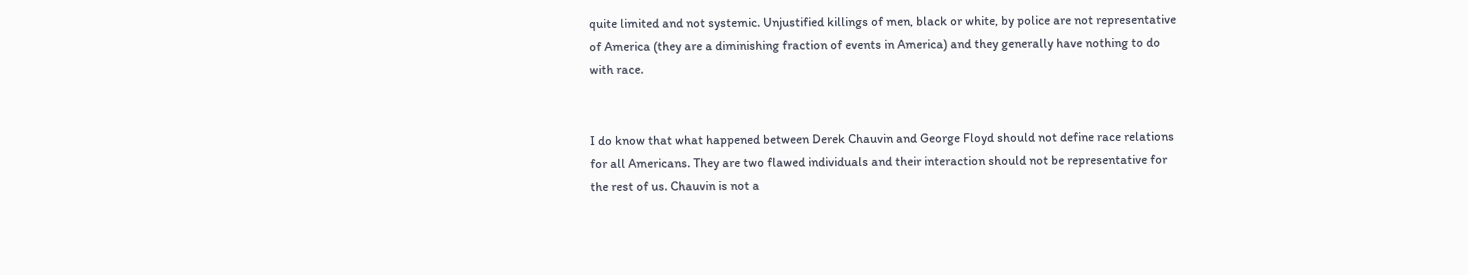quite limited and not systemic. Unjustified killings of men, black or white, by police are not representative of America (they are a diminishing fraction of events in America) and they generally have nothing to do with race.


I do know that what happened between Derek Chauvin and George Floyd should not define race relations for all Americans. They are two flawed individuals and their interaction should not be representative for the rest of us. Chauvin is not a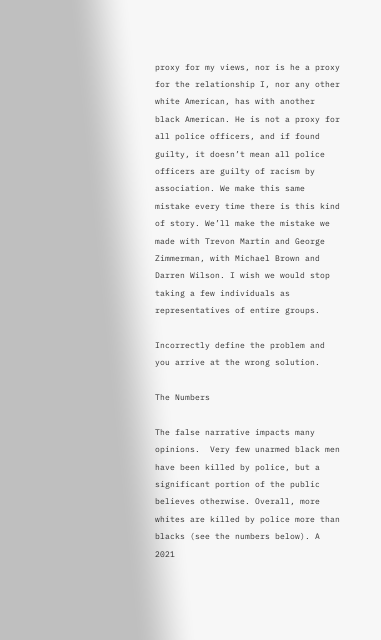proxy for my views, nor is he a proxy for the relationship I, nor any other white American, has with another black American. He is not a proxy for all police officers, and if found guilty, it doesn’t mean all police officers are guilty of racism by association. We make this same mistake every time there is this kind of story. We’ll make the mistake we made with Trevon Martin and George Zimmerman, with Michael Brown and Darren Wilson. I wish we would stop taking a few individuals as representatives of entire groups.

Incorrectly define the problem and you arrive at the wrong solution.

The Numbers

The false narrative impacts many opinions.  Very few unarmed black men have been killed by police, but a significant portion of the public believes otherwise. Overall, more whites are killed by police more than blacks (see the numbers below). A 2021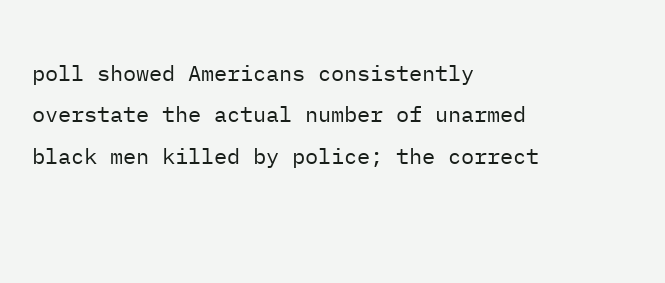poll showed Americans consistently overstate the actual number of unarmed black men killed by police; the correct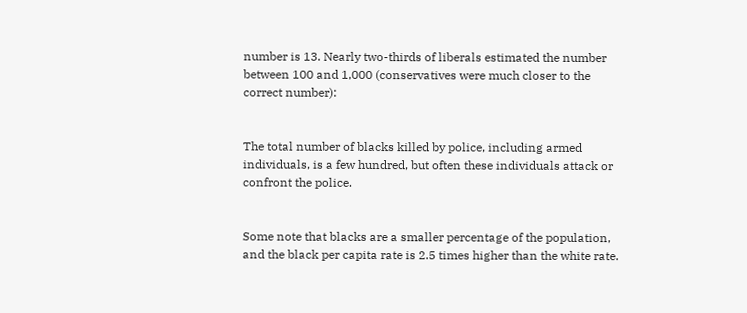number is 13. Nearly two-thirds of liberals estimated the number between 100 and 1,000 (conservatives were much closer to the correct number):


The total number of blacks killed by police, including armed individuals, is a few hundred, but often these individuals attack or confront the police.


Some note that blacks are a smaller percentage of the population, and the black per capita rate is 2.5 times higher than the white rate.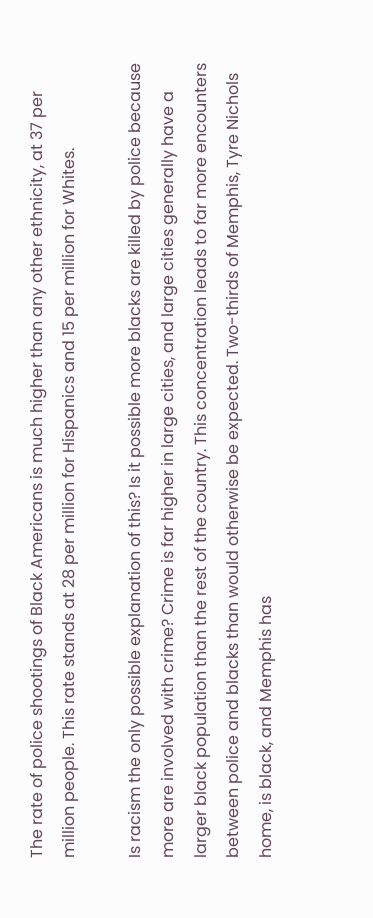The rate of police shootings of Black Americans is much higher than any other ethnicity, at 37 per million people. This rate stands at 28 per million for Hispanics and 15 per million for Whites.

Is racism the only possible explanation of this? Is it possible more blacks are killed by police because more are involved with crime? Crime is far higher in large cities, and large cities generally have a larger black population than the rest of the country. This concentration leads to far more encounters between police and blacks than would otherwise be expected. Two-thirds of Memphis, Tyre Nichols home, is black, and Memphis has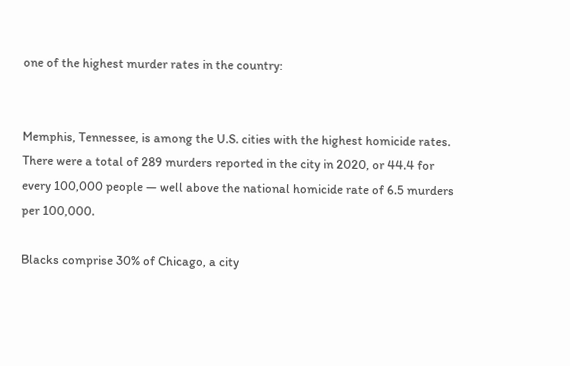one of the highest murder rates in the country:


Memphis, Tennessee, is among the U.S. cities with the highest homicide rates. There were a total of 289 murders reported in the city in 2020, or 44.4 for every 100,000 people — well above the national homicide rate of 6.5 murders per 100,000.

Blacks comprise 30% of Chicago, a city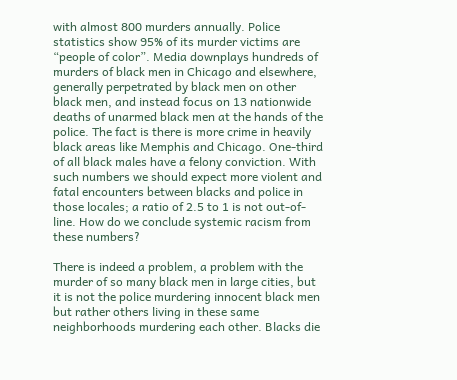with almost 800 murders annually. Police statistics show 95% of its murder victims are “people of color”. Media downplays hundreds of murders of black men in Chicago and elsewhere, generally perpetrated by black men on other black men, and instead focus on 13 nationwide deaths of unarmed black men at the hands of the police. The fact is there is more crime in heavily black areas like Memphis and Chicago. One-third of all black males have a felony conviction. With such numbers we should expect more violent and fatal encounters between blacks and police in those locales; a ratio of 2.5 to 1 is not out-of-line. How do we conclude systemic racism from these numbers?

There is indeed a problem, a problem with the murder of so many black men in large cities, but it is not the police murdering innocent black men but rather others living in these same neighborhoods murdering each other. Blacks die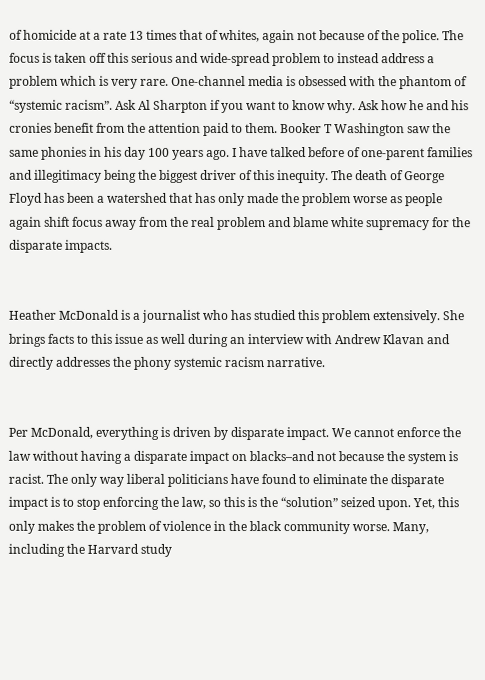of homicide at a rate 13 times that of whites, again not because of the police. The focus is taken off this serious and wide-spread problem to instead address a problem which is very rare. One-channel media is obsessed with the phantom of “systemic racism”. Ask Al Sharpton if you want to know why. Ask how he and his cronies benefit from the attention paid to them. Booker T Washington saw the same phonies in his day 100 years ago. I have talked before of one-parent families and illegitimacy being the biggest driver of this inequity. The death of George Floyd has been a watershed that has only made the problem worse as people again shift focus away from the real problem and blame white supremacy for the disparate impacts.


Heather McDonald is a journalist who has studied this problem extensively. She brings facts to this issue as well during an interview with Andrew Klavan and directly addresses the phony systemic racism narrative.


Per McDonald, everything is driven by disparate impact. We cannot enforce the law without having a disparate impact on blacks–and not because the system is racist. The only way liberal politicians have found to eliminate the disparate impact is to stop enforcing the law, so this is the “solution” seized upon. Yet, this only makes the problem of violence in the black community worse. Many, including the Harvard study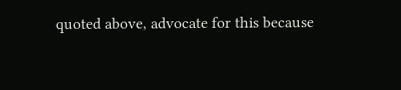quoted above, advocate for this because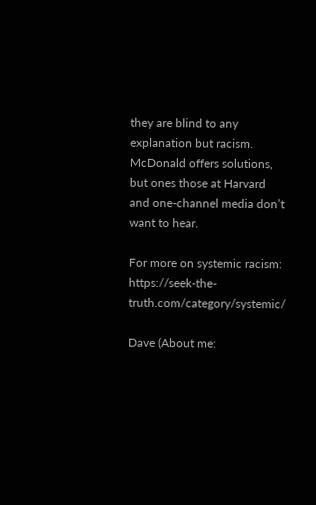they are blind to any explanation but racism. McDonald offers solutions, but ones those at Harvard and one-channel media don’t want to hear.

For more on systemic racism: https://seek-the-truth.com/category/systemic/

Dave (About me: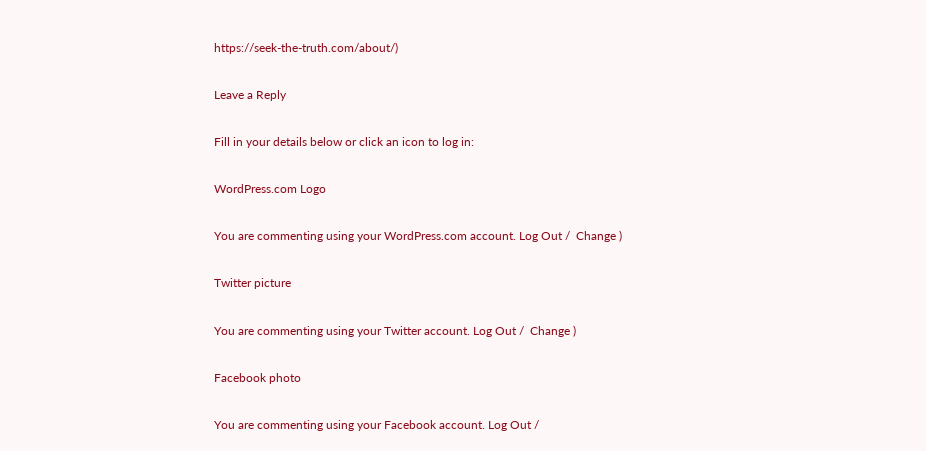https://seek-the-truth.com/about/)

Leave a Reply

Fill in your details below or click an icon to log in:

WordPress.com Logo

You are commenting using your WordPress.com account. Log Out /  Change )

Twitter picture

You are commenting using your Twitter account. Log Out /  Change )

Facebook photo

You are commenting using your Facebook account. Log Out /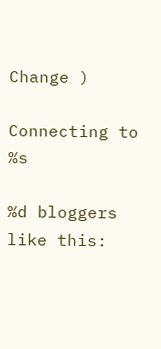Change )

Connecting to %s

%d bloggers like this: